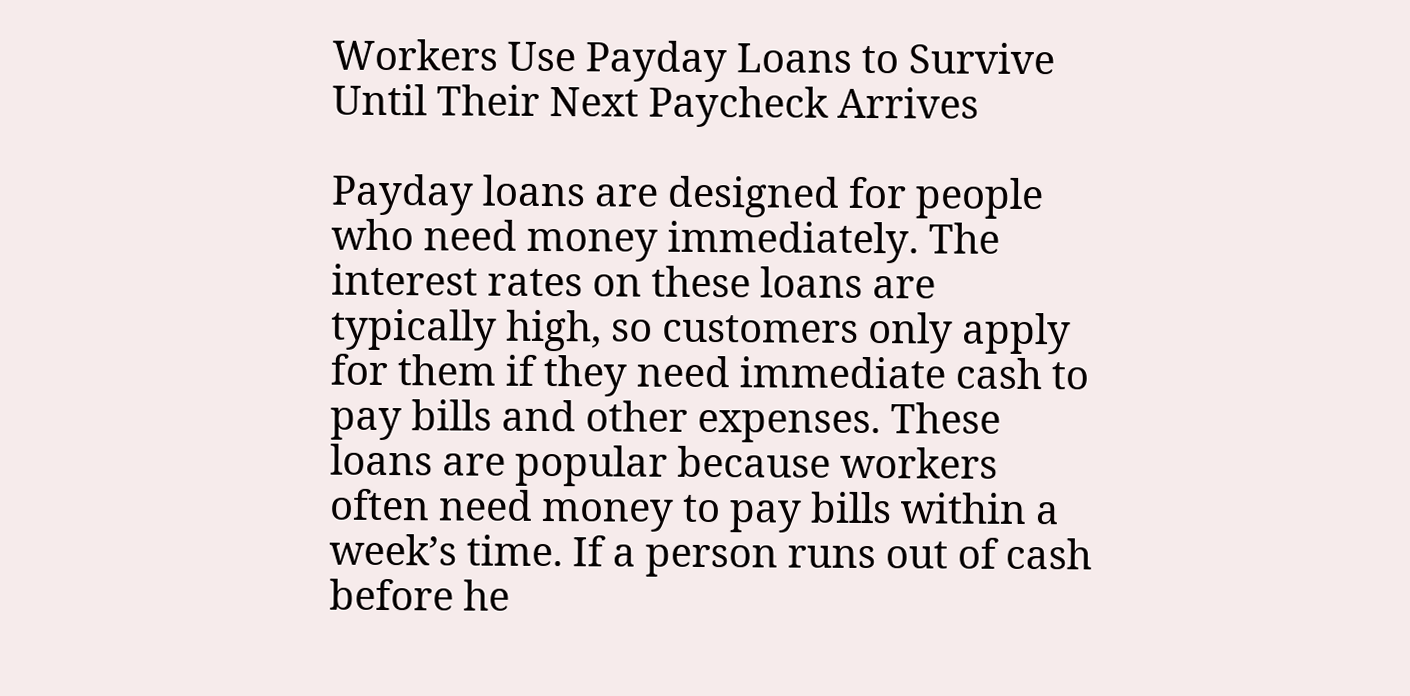Workers Use Payday Loans to Survive Until Their Next Paycheck Arrives

Payday loans are designed for people who need money immediately. The interest rates on these loans are typically high, so customers only apply for them if they need immediate cash to pay bills and other expenses. These loans are popular because workers often need money to pay bills within a week’s time. If a person runs out of cash before he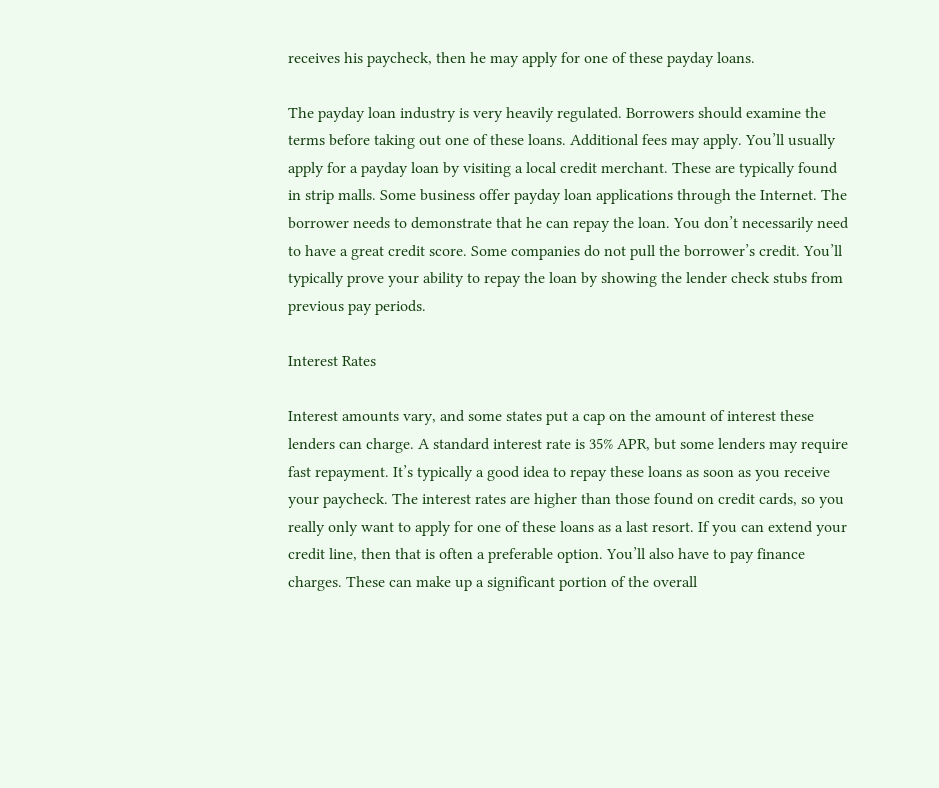receives his paycheck, then he may apply for one of these payday loans.

The payday loan industry is very heavily regulated. Borrowers should examine the terms before taking out one of these loans. Additional fees may apply. You’ll usually apply for a payday loan by visiting a local credit merchant. These are typically found in strip malls. Some business offer payday loan applications through the Internet. The borrower needs to demonstrate that he can repay the loan. You don’t necessarily need to have a great credit score. Some companies do not pull the borrower’s credit. You’ll typically prove your ability to repay the loan by showing the lender check stubs from previous pay periods.

Interest Rates

Interest amounts vary, and some states put a cap on the amount of interest these lenders can charge. A standard interest rate is 35% APR, but some lenders may require fast repayment. It’s typically a good idea to repay these loans as soon as you receive your paycheck. The interest rates are higher than those found on credit cards, so you really only want to apply for one of these loans as a last resort. If you can extend your credit line, then that is often a preferable option. You’ll also have to pay finance charges. These can make up a significant portion of the overall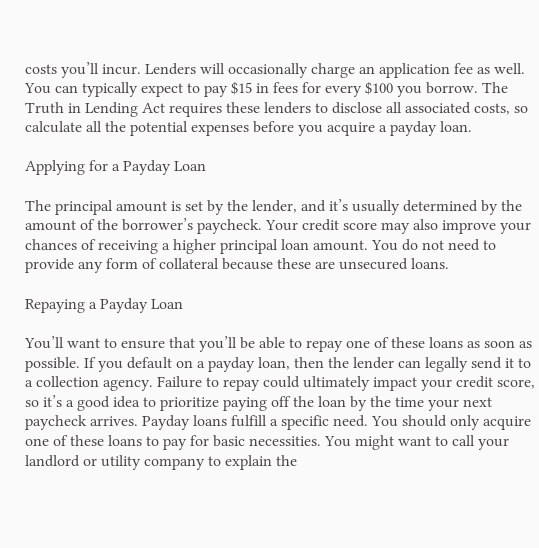costs you’ll incur. Lenders will occasionally charge an application fee as well. You can typically expect to pay $15 in fees for every $100 you borrow. The Truth in Lending Act requires these lenders to disclose all associated costs, so calculate all the potential expenses before you acquire a payday loan.

Applying for a Payday Loan

The principal amount is set by the lender, and it’s usually determined by the amount of the borrower’s paycheck. Your credit score may also improve your chances of receiving a higher principal loan amount. You do not need to provide any form of collateral because these are unsecured loans.

Repaying a Payday Loan

You’ll want to ensure that you’ll be able to repay one of these loans as soon as possible. If you default on a payday loan, then the lender can legally send it to a collection agency. Failure to repay could ultimately impact your credit score, so it’s a good idea to prioritize paying off the loan by the time your next paycheck arrives. Payday loans fulfill a specific need. You should only acquire one of these loans to pay for basic necessities. You might want to call your landlord or utility company to explain the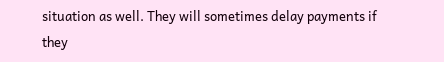situation as well. They will sometimes delay payments if they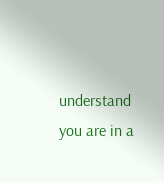understand you are in a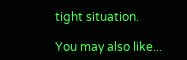tight situation.

You may also like...